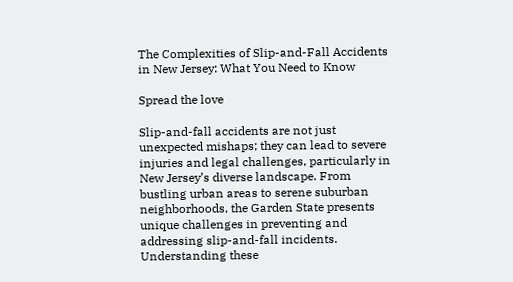The Complexities of Slip-and-Fall Accidents in New Jersey: What You Need to Know

Spread the love

Slip-and-fall accidents are not just unexpected mishaps; they can lead to severe injuries and legal challenges, particularly in New Jersey’s diverse landscape. From bustling urban areas to serene suburban neighborhoods, the Garden State presents unique challenges in preventing and addressing slip-and-fall incidents. Understanding these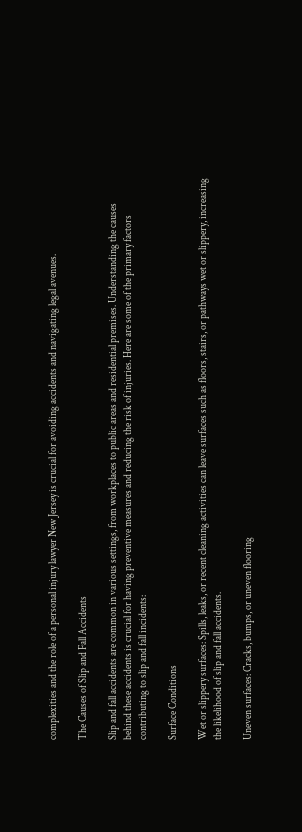complexities and the role of a personal injury lawyer New Jersey is crucial for avoiding accidents and navigating legal avenues.

The Causes of Slip and Fall Accidents

Slip and fall accidents are common in various settings, from workplaces to public areas and residential premises. Understanding the causes behind these accidents is crucial for having preventive measures and reducing the risk of injuries. Here are some of the primary factors contributing to slip and fall incidents:

Surface Conditions

Wet or slippery surfaces: Spills, leaks, or recent cleaning activities can leave surfaces such as floors, stairs, or pathways wet or slippery, increasing the likelihood of slip and fall accidents.

Uneven surfaces: Cracks, bumps, or uneven flooring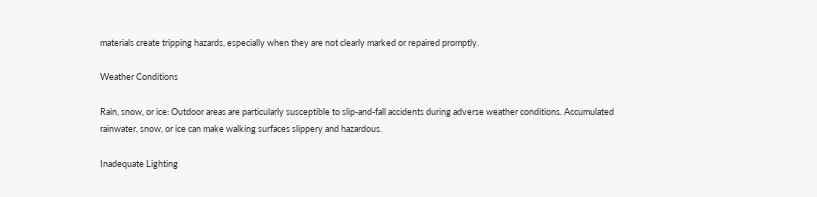materials create tripping hazards, especially when they are not clearly marked or repaired promptly.

Weather Conditions

Rain, snow, or ice: Outdoor areas are particularly susceptible to slip-and-fall accidents during adverse weather conditions. Accumulated rainwater, snow, or ice can make walking surfaces slippery and hazardous.

Inadequate Lighting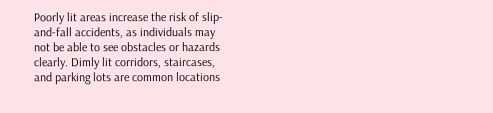Poorly lit areas increase the risk of slip-and-fall accidents, as individuals may not be able to see obstacles or hazards clearly. Dimly lit corridors, staircases, and parking lots are common locations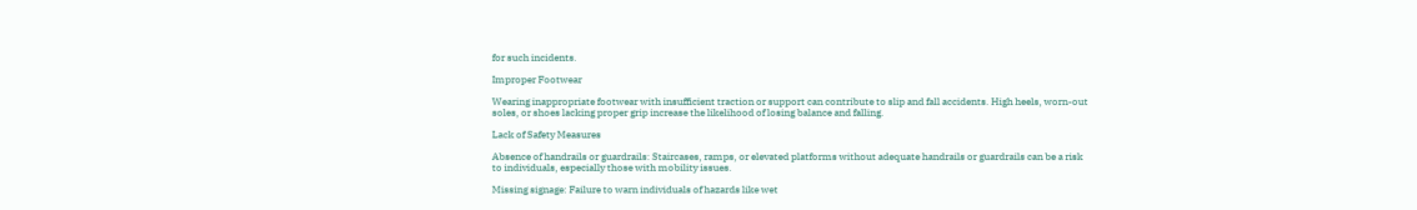for such incidents.

Improper Footwear

Wearing inappropriate footwear with insufficient traction or support can contribute to slip and fall accidents. High heels, worn-out soles, or shoes lacking proper grip increase the likelihood of losing balance and falling.

Lack of Safety Measures

Absence of handrails or guardrails: Staircases, ramps, or elevated platforms without adequate handrails or guardrails can be a risk to individuals, especially those with mobility issues.

Missing signage: Failure to warn individuals of hazards like wet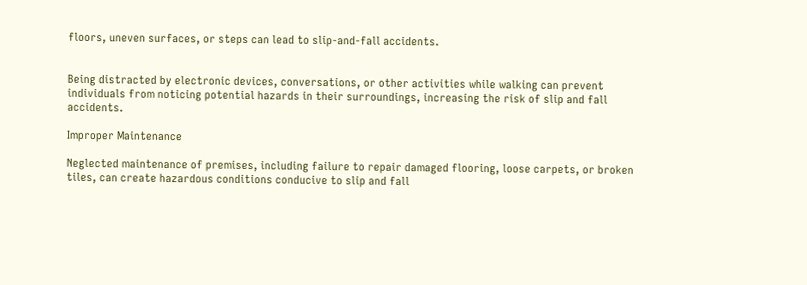floors, uneven surfaces, or steps can lead to slip-and-fall accidents.


Being distracted by electronic devices, conversations, or other activities while walking can prevent individuals from noticing potential hazards in their surroundings, increasing the risk of slip and fall accidents.

Improper Maintenance

Neglected maintenance of premises, including failure to repair damaged flooring, loose carpets, or broken tiles, can create hazardous conditions conducive to slip and fall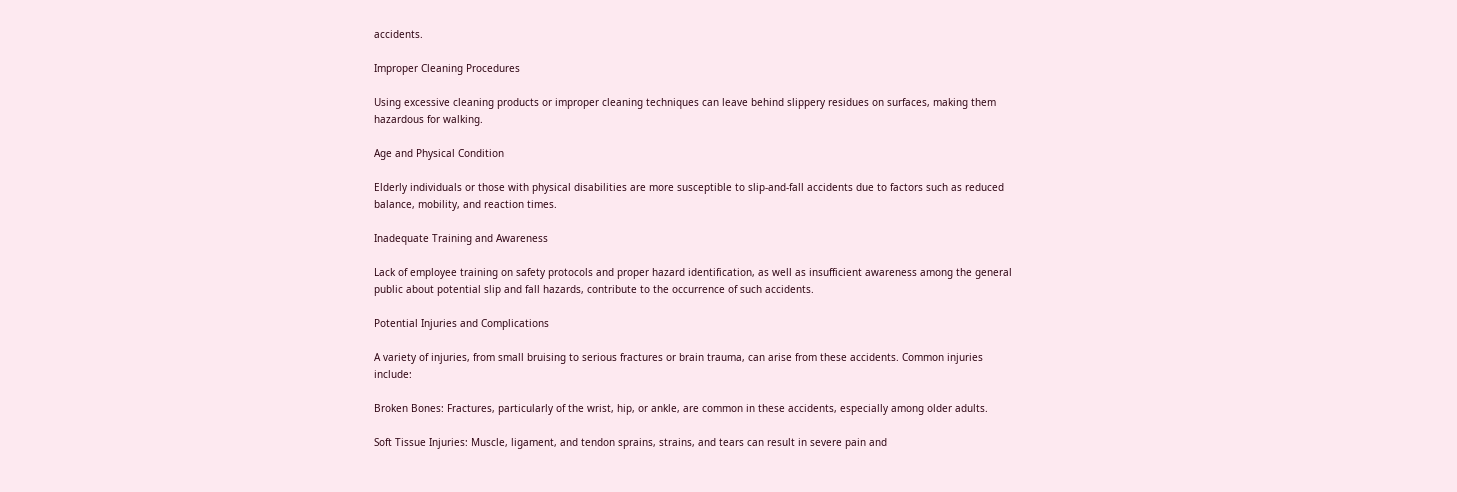accidents.

Improper Cleaning Procedures

Using excessive cleaning products or improper cleaning techniques can leave behind slippery residues on surfaces, making them hazardous for walking.

Age and Physical Condition

Elderly individuals or those with physical disabilities are more susceptible to slip-and-fall accidents due to factors such as reduced balance, mobility, and reaction times.

Inadequate Training and Awareness

Lack of employee training on safety protocols and proper hazard identification, as well as insufficient awareness among the general public about potential slip and fall hazards, contribute to the occurrence of such accidents.

Potential Injuries and Complications

A variety of injuries, from small bruising to serious fractures or brain trauma, can arise from these accidents. Common injuries include:

Broken Bones: Fractures, particularly of the wrist, hip, or ankle, are common in these accidents, especially among older adults.

Soft Tissue Injuries: Muscle, ligament, and tendon sprains, strains, and tears can result in severe pain and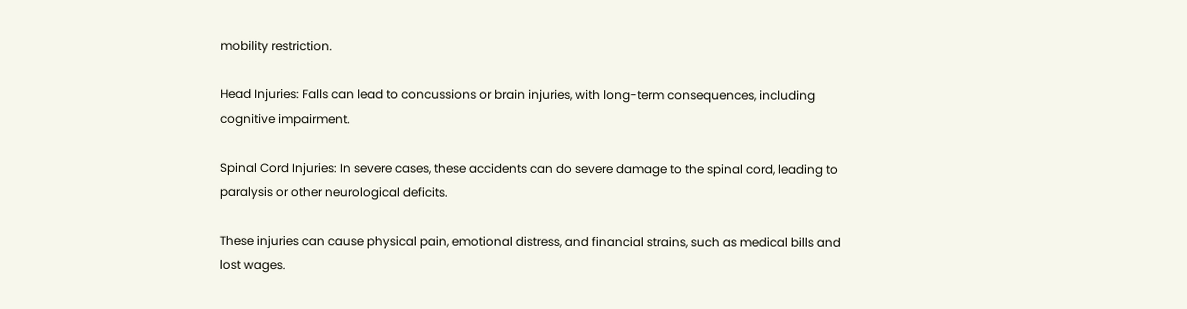mobility restriction.

Head Injuries: Falls can lead to concussions or brain injuries, with long-term consequences, including cognitive impairment.

Spinal Cord Injuries: In severe cases, these accidents can do severe damage to the spinal cord, leading to paralysis or other neurological deficits.

These injuries can cause physical pain, emotional distress, and financial strains, such as medical bills and lost wages.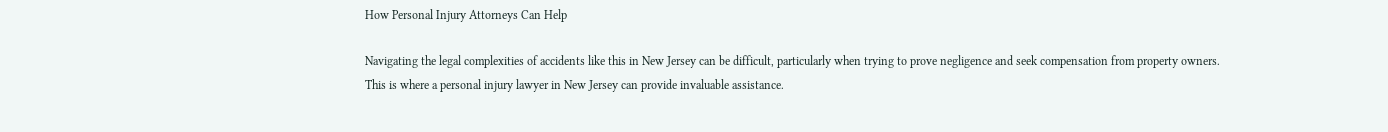How Personal Injury Attorneys Can Help

Navigating the legal complexities of accidents like this in New Jersey can be difficult, particularly when trying to prove negligence and seek compensation from property owners. This is where a personal injury lawyer in New Jersey can provide invaluable assistance.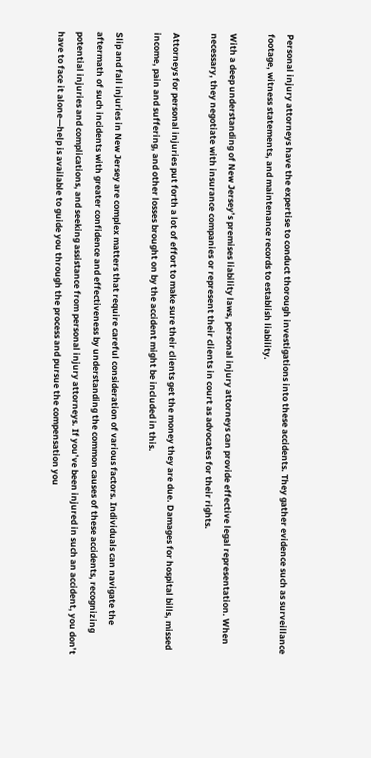Personal injury attorneys have the expertise to conduct thorough investigations into these accidents. They gather evidence such as surveillance footage, witness statements, and maintenance records to establish liability.

With a deep understanding of New Jersey’s premises liability laws, personal injury attorneys can provide effective legal representation. When necessary, they negotiate with insurance companies or represent their clients in court as advocates for their rights.

Attorneys for personal injuries put forth a lot of effort to make sure their clients get the money they are due. Damages for hospital bills, missed income, pain and suffering, and other losses brought on by the accident might be included in this.

Slip and fall injuries in New Jersey are complex matters that require careful consideration of various factors. Individuals can navigate the aftermath of such incidents with greater confidence and effectiveness by understanding the common causes of these accidents, recognizing potential injuries and complications, and seeking assistance from personal injury attorneys. If you’ve been injured in such an accident, you don’t have to face it alone—help is available to guide you through the process and pursue the compensation you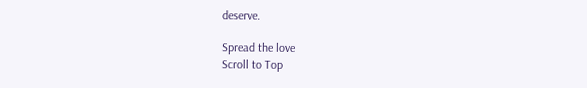deserve.

Spread the love
Scroll to Top